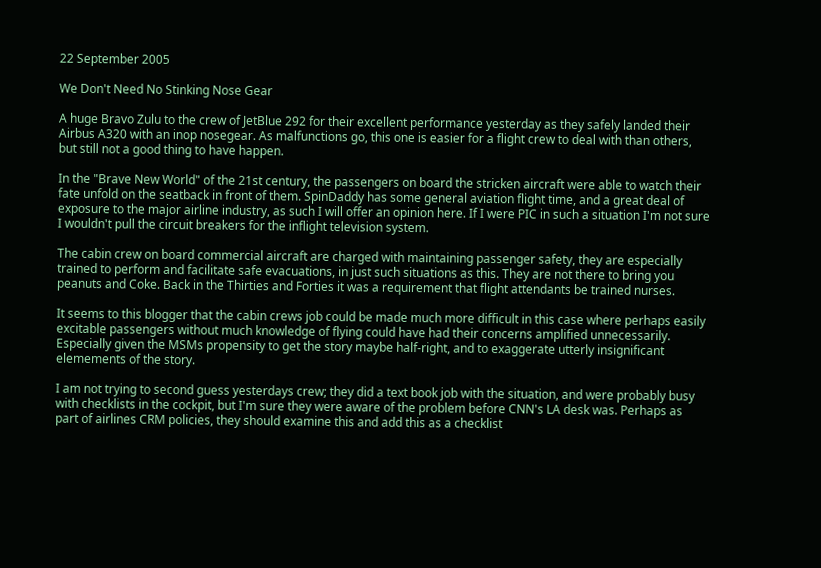22 September 2005

We Don't Need No Stinking Nose Gear

A huge Bravo Zulu to the crew of JetBlue 292 for their excellent performance yesterday as they safely landed their Airbus A320 with an inop nosegear. As malfunctions go, this one is easier for a flight crew to deal with than others, but still not a good thing to have happen.

In the "Brave New World" of the 21st century, the passengers on board the stricken aircraft were able to watch their fate unfold on the seatback in front of them. SpinDaddy has some general aviation flight time, and a great deal of exposure to the major airline industry, as such I will offer an opinion here. If I were PIC in such a situation I'm not sure I wouldn't pull the circuit breakers for the inflight television system.

The cabin crew on board commercial aircraft are charged with maintaining passenger safety, they are especially trained to perform and facilitate safe evacuations, in just such situations as this. They are not there to bring you peanuts and Coke. Back in the Thirties and Forties it was a requirement that flight attendants be trained nurses.

It seems to this blogger that the cabin crews job could be made much more difficult in this case where perhaps easily excitable passengers without much knowledge of flying could have had their concerns amplified unnecessarily. Especially given the MSMs propensity to get the story maybe half-right, and to exaggerate utterly insignificant elemements of the story.

I am not trying to second guess yesterdays crew; they did a text book job with the situation, and were probably busy with checklists in the cockpit, but I'm sure they were aware of the problem before CNN's LA desk was. Perhaps as part of airlines CRM policies, they should examine this and add this as a checklist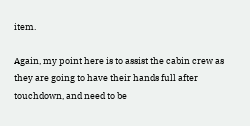item.

Again, my point here is to assist the cabin crew as they are going to have their hands full after touchdown, and need to be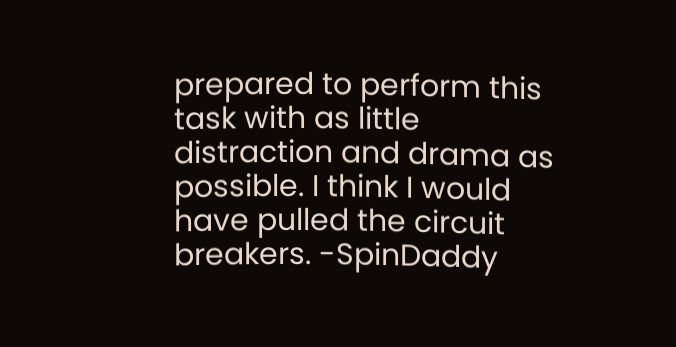prepared to perform this task with as little distraction and drama as possible. I think I would have pulled the circuit breakers. -SpinDaddy